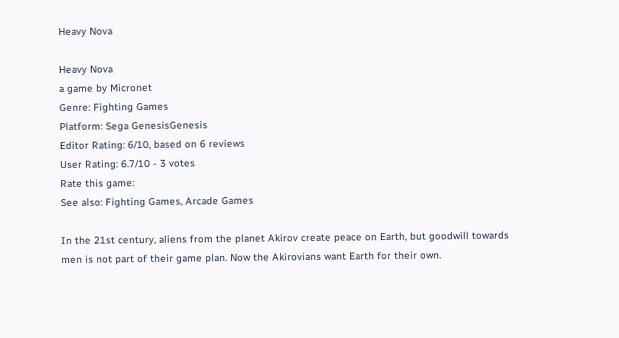Heavy Nova

Heavy Nova
a game by Micronet
Genre: Fighting Games
Platform: Sega GenesisGenesis
Editor Rating: 6/10, based on 6 reviews
User Rating: 6.7/10 - 3 votes
Rate this game:
See also: Fighting Games, Arcade Games

In the 21st century, aliens from the planet Akirov create peace on Earth, but goodwill towards men is not part of their game plan. Now the Akirovians want Earth for their own.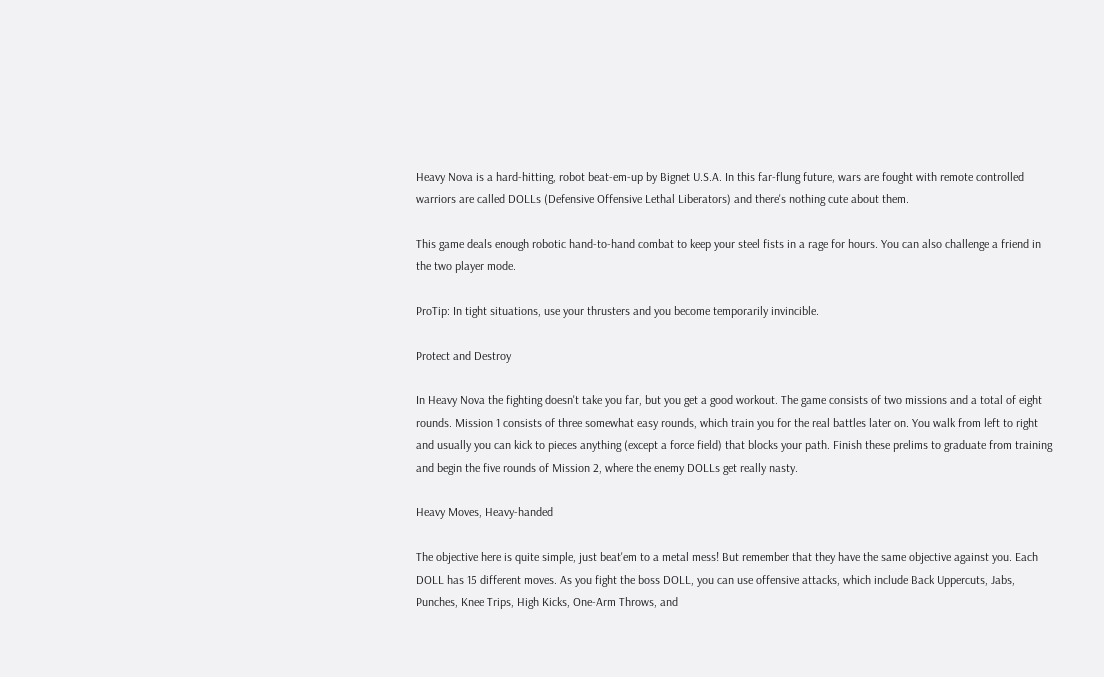Heavy Nova is a hard-hitting, robot beat-em-up by Bignet U.S.A. In this far-flung future, wars are fought with remote controlled warriors are called DOLLs (Defensive Offensive Lethal Liberators) and there's nothing cute about them.

This game deals enough robotic hand-to-hand combat to keep your steel fists in a rage for hours. You can also challenge a friend in the two player mode.

ProTip: In tight situations, use your thrusters and you become temporarily invincible.

Protect and Destroy

In Heavy Nova the fighting doesn't take you far, but you get a good workout. The game consists of two missions and a total of eight rounds. Mission 1 consists of three somewhat easy rounds, which train you for the real battles later on. You walk from left to right and usually you can kick to pieces anything (except a force field) that blocks your path. Finish these prelims to graduate from training and begin the five rounds of Mission 2, where the enemy DOLLs get really nasty.

Heavy Moves, Heavy-handed

The objective here is quite simple, just beat'em to a metal mess! But remember that they have the same objective against you. Each DOLL has 15 different moves. As you fight the boss DOLL, you can use offensive attacks, which include Back Uppercuts, Jabs, Punches, Knee Trips, High Kicks, One-Arm Throws, and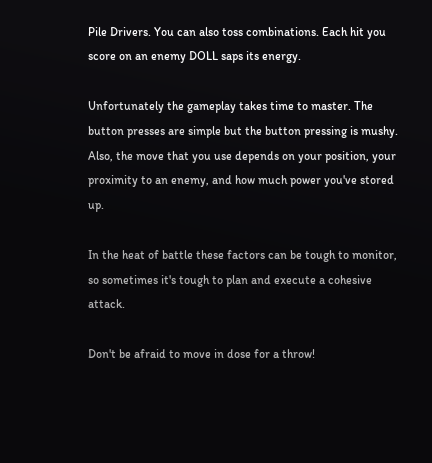Pile Drivers. You can also toss combinations. Each hit you score on an enemy DOLL saps its energy.

Unfortunately the gameplay takes time to master. The button presses are simple but the button pressing is mushy. Also, the move that you use depends on your position, your proximity to an enemy, and how much power you've stored up.

In the heat of battle these factors can be tough to monitor, so sometimes it's tough to plan and execute a cohesive attack.

Don't be afraid to move in dose for a throw!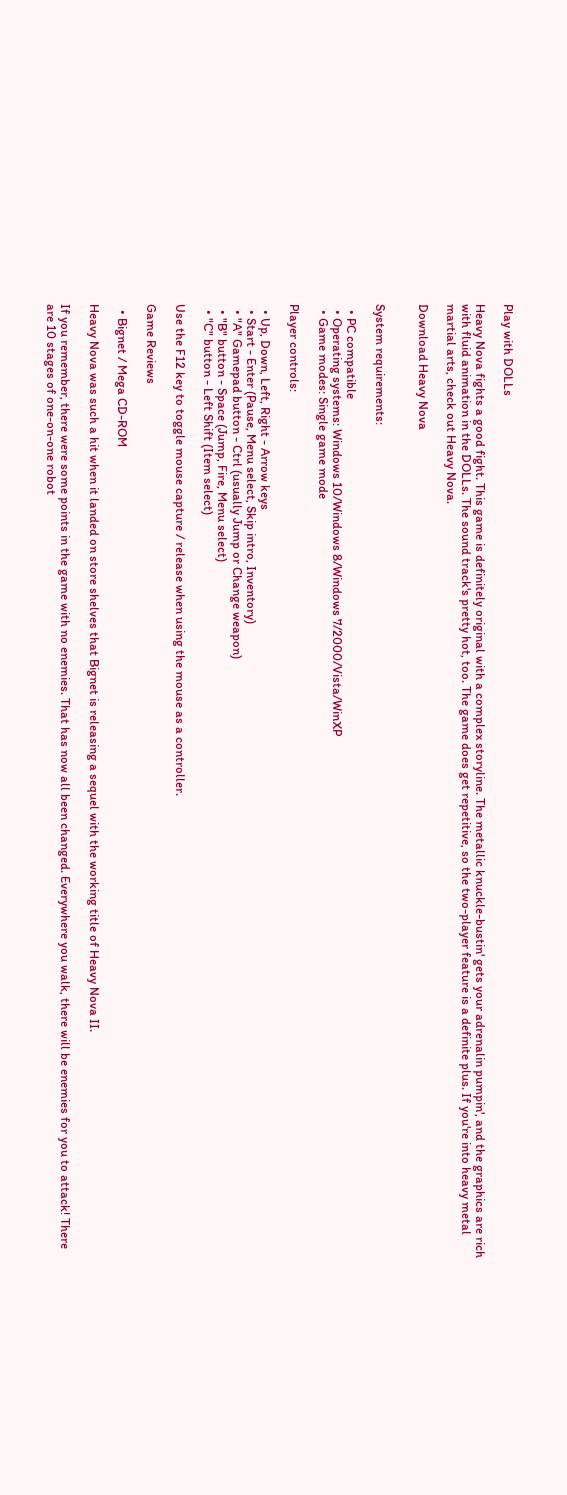Play with DOLLs

Heavy Nova fights a good fight. This game is definitely original with a complex storyline. The metallic knuckle-bustin' gets your adrenalin pumpin', and the graphics are rich with fluid animation in the DOLLs. The sound track's pretty hot, too. The game does get repetitive, so the two-player feature is a definite plus. If you're into heavy metal martial arts, check out Heavy Nova.

Download Heavy Nova


System requirements:

  • PC compatible
  • Operating systems: Windows 10/Windows 8/Windows 7/2000/Vista/WinXP
  • Game modes: Single game mode

Player controls:

  • Up, Down, Left, Right - Arrow keys
  • Start - Enter (Pause, Menu select, Skip intro, Inventory)
  • "A" Gamepad button - Ctrl (usually Jump or Change weapon)
  • "B" button - Space (Jump, Fire, Menu select)
  • "C" button - Left Shift (Item select)

Use the F12 key to toggle mouse capture / release when using the mouse as a controller.

Game Reviews

  • Bignet / Mega CD-ROM

Heavy Nova was such a hit when it landed on store shelves that Bignet is releasing a sequel with the working title of Heavy Nova II.

If you remember, there were some points in the game with no enemies. That has now all been changed. Everywhere you walk, there will be enemies for you to attack! There are 10 stages of one-on-one robot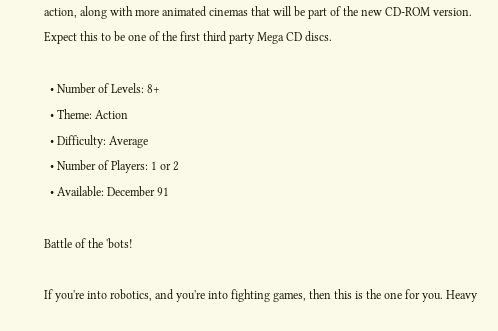action, along with more animated cinemas that will be part of the new CD-ROM version. Expect this to be one of the first third party Mega CD discs.

  • Number of Levels: 8+
  • Theme: Action
  • Difficulty: Average
  • Number of Players: 1 or 2
  • Available: December 91

Battle of the 'bots!

If you're into robotics, and you're into fighting games, then this is the one for you. Heavy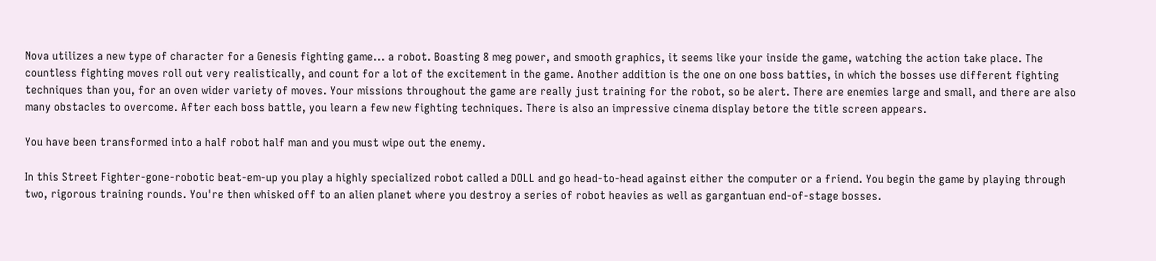Nova utilizes a new type of character for a Genesis fighting game... a robot. Boasting 8 meg power, and smooth graphics, it seems like your inside the game, watching the action take place. The countless fighting moves roll out very realistically, and count for a lot of the excitement in the game. Another addition is the one on one boss batties, in which the bosses use different fighting techniques than you, for an oven wider variety of moves. Your missions throughout the game are really just training for the robot, so be alert. There are enemies large and small, and there are also many obstacles to overcome. After each boss battle, you learn a few new fighting techniques. There is also an impressive cinema display betore the title screen appears.

You have been transformed into a half robot half man and you must wipe out the enemy.

In this Street Fighter-gone-robotic beat-em-up you play a highly specialized robot called a DOLL and go head-to-head against either the computer or a friend. You begin the game by playing through two, rigorous training rounds. You're then whisked off to an alien planet where you destroy a series of robot heavies as well as gargantuan end-of-stage bosses.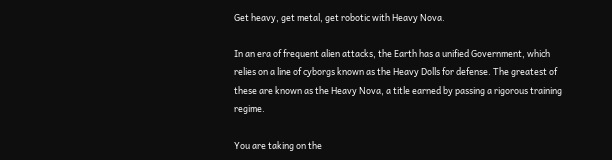Get heavy, get metal, get robotic with Heavy Nova.

In an era of frequent alien attacks, the Earth has a unified Government, which relies on a line of cyborgs known as the Heavy Dolls for defense. The greatest of these are known as the Heavy Nova, a title earned by passing a rigorous training regime.

You are taking on the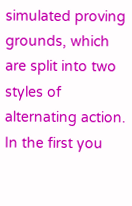simulated proving grounds, which are split into two styles of alternating action. In the first you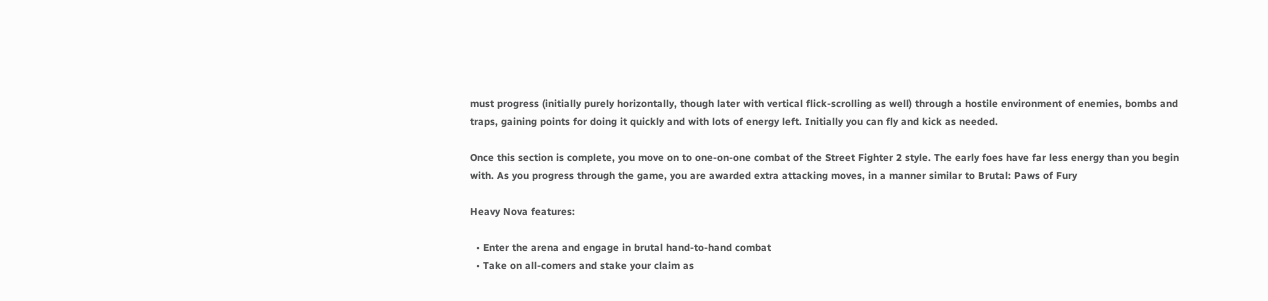must progress (initially purely horizontally, though later with vertical flick-scrolling as well) through a hostile environment of enemies, bombs and traps, gaining points for doing it quickly and with lots of energy left. Initially you can fly and kick as needed.

Once this section is complete, you move on to one-on-one combat of the Street Fighter 2 style. The early foes have far less energy than you begin with. As you progress through the game, you are awarded extra attacking moves, in a manner similar to Brutal: Paws of Fury

Heavy Nova features:

  • Enter the arena and engage in brutal hand-to-hand combat
  • Take on all-comers and stake your claim as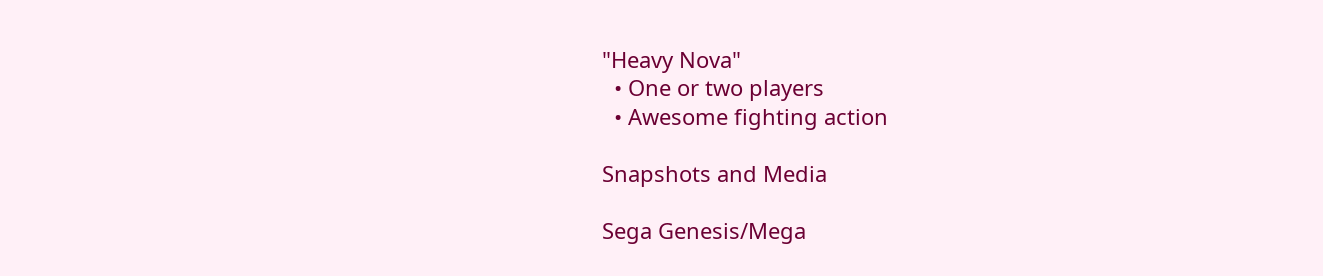"Heavy Nova"
  • One or two players
  • Awesome fighting action

Snapshots and Media

Sega Genesis/Mega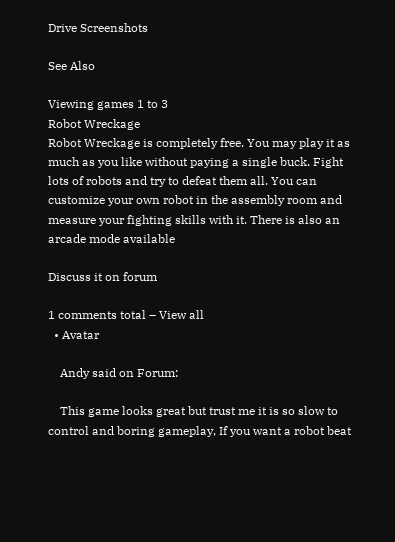Drive Screenshots

See Also

Viewing games 1 to 3
Robot Wreckage
Robot Wreckage is completely free. You may play it as much as you like without paying a single buck. Fight lots of robots and try to defeat them all. You can customize your own robot in the assembly room and measure your fighting skills with it. There is also an arcade mode available

Discuss it on forum

1 comments total – View all
  • Avatar

    Andy said on Forum:

    This game looks great but trust me it is so slow to control and boring gameplay, If you want a robot beat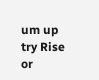um up try Rise or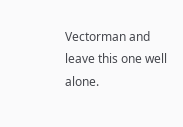Vectorman and leave this one well alone.